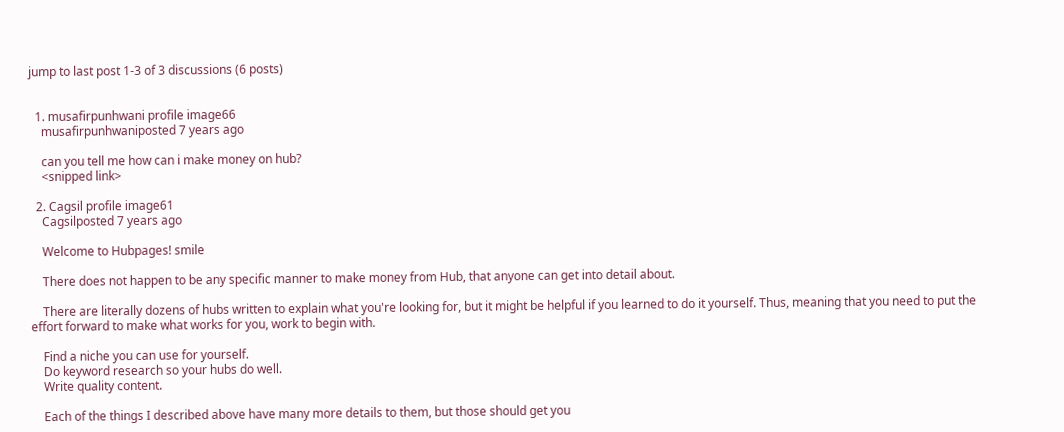jump to last post 1-3 of 3 discussions (6 posts)


  1. musafirpunhwani profile image66
    musafirpunhwaniposted 7 years ago

    can you tell me how can i make money on hub?
    <snipped link>

  2. Cagsil profile image61
    Cagsilposted 7 years ago

    Welcome to Hubpages! smile

    There does not happen to be any specific manner to make money from Hub, that anyone can get into detail about.

    There are literally dozens of hubs written to explain what you're looking for, but it might be helpful if you learned to do it yourself. Thus, meaning that you need to put the effort forward to make what works for you, work to begin with.

    Find a niche you can use for yourself.
    Do keyword research so your hubs do well.
    Write quality content.

    Each of the things I described above have many more details to them, but those should get you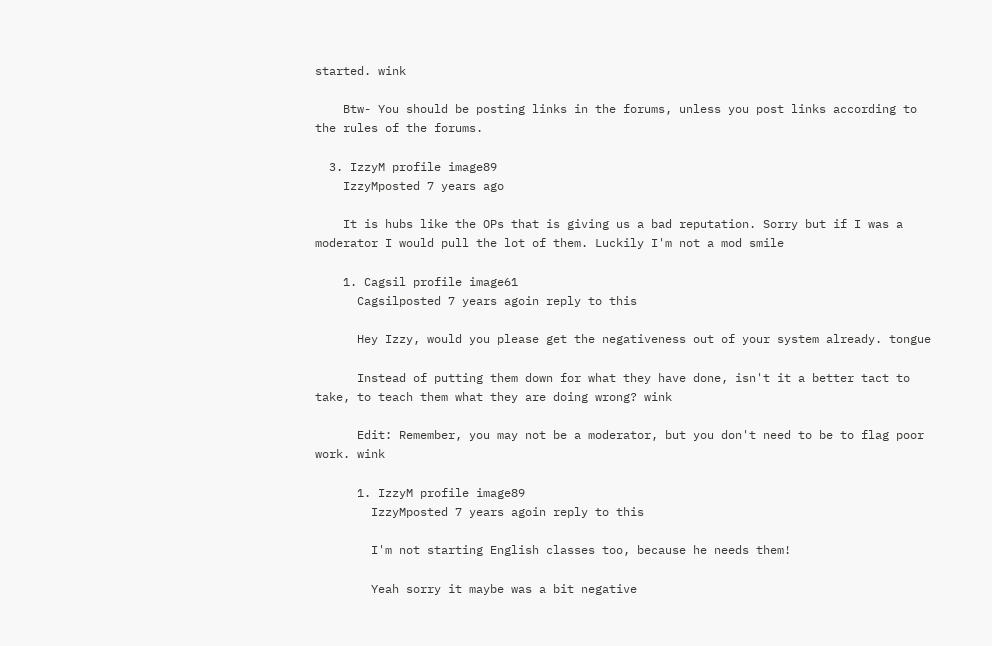started. wink

    Btw- You should be posting links in the forums, unless you post links according to the rules of the forums.

  3. IzzyM profile image89
    IzzyMposted 7 years ago

    It is hubs like the OPs that is giving us a bad reputation. Sorry but if I was a moderator I would pull the lot of them. Luckily I'm not a mod smile

    1. Cagsil profile image61
      Cagsilposted 7 years agoin reply to this

      Hey Izzy, would you please get the negativeness out of your system already. tongue

      Instead of putting them down for what they have done, isn't it a better tact to take, to teach them what they are doing wrong? wink

      Edit: Remember, you may not be a moderator, but you don't need to be to flag poor work. wink

      1. IzzyM profile image89
        IzzyMposted 7 years agoin reply to this

        I'm not starting English classes too, because he needs them!

        Yeah sorry it maybe was a bit negative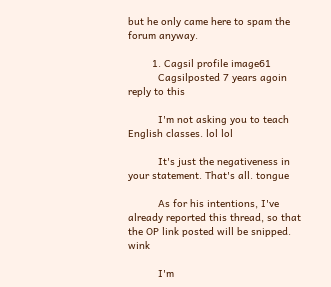but he only came here to spam the forum anyway.

        1. Cagsil profile image61
          Cagsilposted 7 years agoin reply to this

          I'm not asking you to teach English classes. lol lol

          It's just the negativeness in your statement. That's all. tongue

          As for his intentions, I've already reported this thread, so that the OP link posted will be snipped. wink

          I'm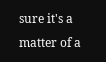sure it's a matter of a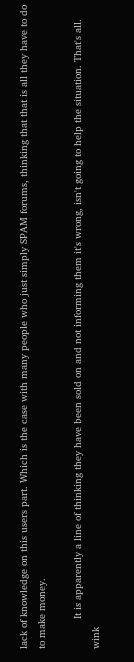lack of knowledge on this users part. Which is the case with many people who just simply SPAM forums, thinking that that is all they have to do to make money.

          It is apparently a line of thinking they have been sold on and not informing them it's wrong, isn't going to help the situation. That's all. wink